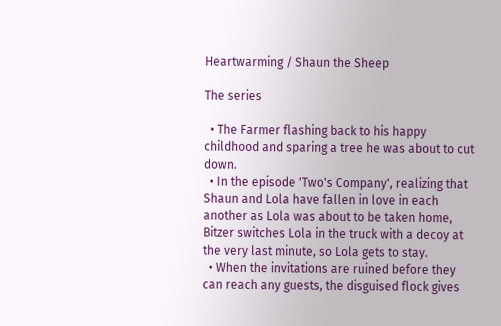Heartwarming / Shaun the Sheep

The series

  • The Farmer flashing back to his happy childhood and sparing a tree he was about to cut down.
  • In the episode 'Two's Company', realizing that Shaun and Lola have fallen in love in each another as Lola was about to be taken home, Bitzer switches Lola in the truck with a decoy at the very last minute, so Lola gets to stay.
  • When the invitations are ruined before they can reach any guests, the disguised flock gives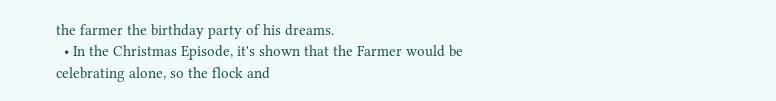the farmer the birthday party of his dreams.
  • In the Christmas Episode, it's shown that the Farmer would be celebrating alone, so the flock and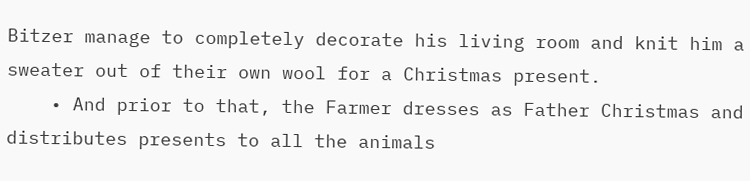Bitzer manage to completely decorate his living room and knit him a sweater out of their own wool for a Christmas present.
    • And prior to that, the Farmer dresses as Father Christmas and distributes presents to all the animals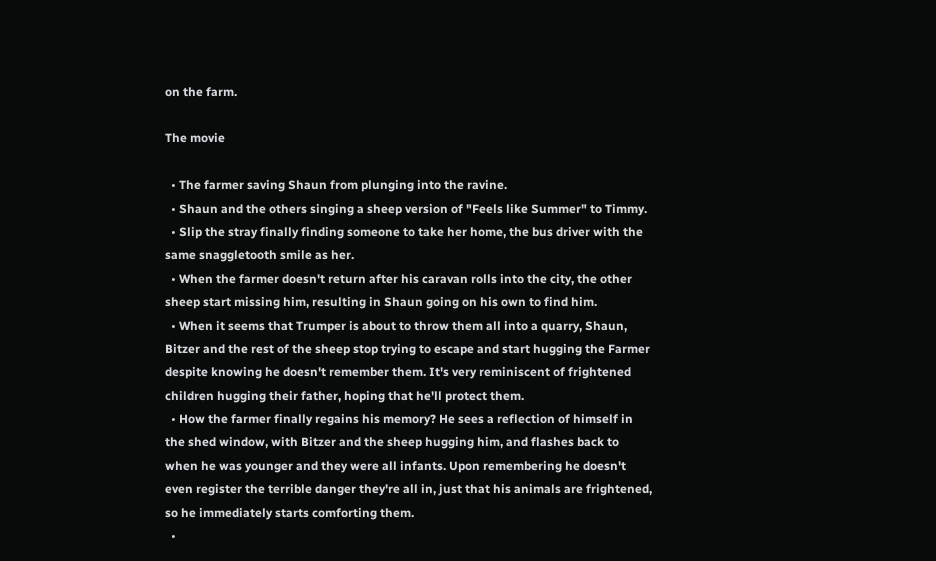on the farm.

The movie

  • The farmer saving Shaun from plunging into the ravine.
  • Shaun and the others singing a sheep version of "Feels like Summer" to Timmy.
  • Slip the stray finally finding someone to take her home, the bus driver with the same snaggletooth smile as her.
  • When the farmer doesn't return after his caravan rolls into the city, the other sheep start missing him, resulting in Shaun going on his own to find him.
  • When it seems that Trumper is about to throw them all into a quarry, Shaun, Bitzer and the rest of the sheep stop trying to escape and start hugging the Farmer despite knowing he doesn't remember them. It's very reminiscent of frightened children hugging their father, hoping that he'll protect them.
  • How the farmer finally regains his memory? He sees a reflection of himself in the shed window, with Bitzer and the sheep hugging him, and flashes back to when he was younger and they were all infants. Upon remembering he doesn't even register the terrible danger they're all in, just that his animals are frightened, so he immediately starts comforting them.
  •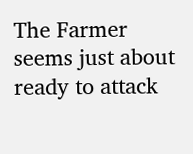The Farmer seems just about ready to attack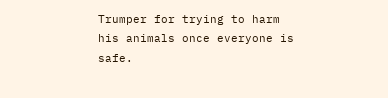Trumper for trying to harm his animals once everyone is safe.